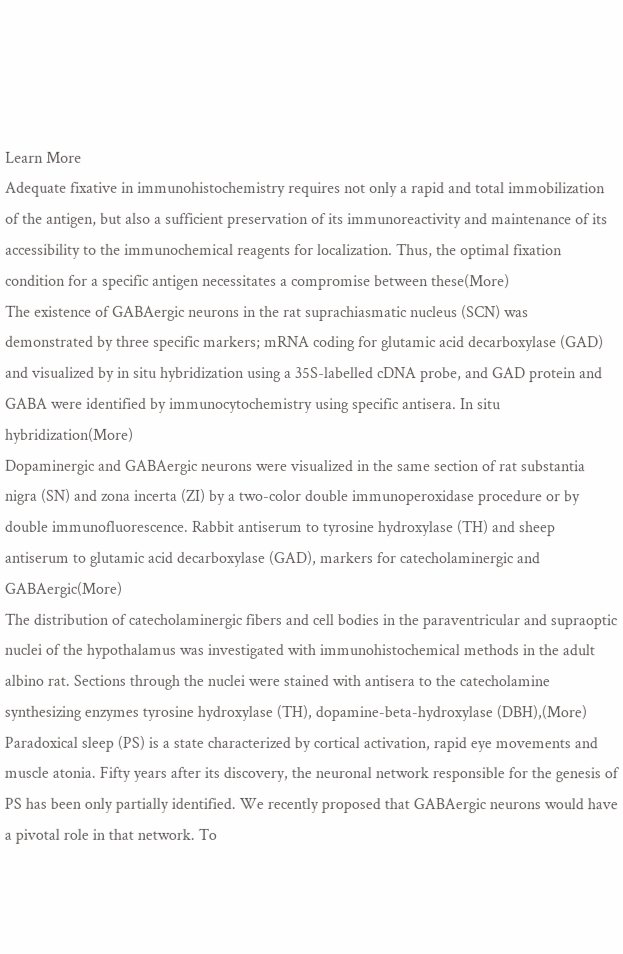Learn More
Adequate fixative in immunohistochemistry requires not only a rapid and total immobilization of the antigen, but also a sufficient preservation of its immunoreactivity and maintenance of its accessibility to the immunochemical reagents for localization. Thus, the optimal fixation condition for a specific antigen necessitates a compromise between these(More)
The existence of GABAergic neurons in the rat suprachiasmatic nucleus (SCN) was demonstrated by three specific markers; mRNA coding for glutamic acid decarboxylase (GAD) and visualized by in situ hybridization using a 35S-labelled cDNA probe, and GAD protein and GABA were identified by immunocytochemistry using specific antisera. In situ hybridization(More)
Dopaminergic and GABAergic neurons were visualized in the same section of rat substantia nigra (SN) and zona incerta (ZI) by a two-color double immunoperoxidase procedure or by double immunofluorescence. Rabbit antiserum to tyrosine hydroxylase (TH) and sheep antiserum to glutamic acid decarboxylase (GAD), markers for catecholaminergic and GABAergic(More)
The distribution of catecholaminergic fibers and cell bodies in the paraventricular and supraoptic nuclei of the hypothalamus was investigated with immunohistochemical methods in the adult albino rat. Sections through the nuclei were stained with antisera to the catecholamine synthesizing enzymes tyrosine hydroxylase (TH), dopamine-beta-hydroxylase (DBH),(More)
Paradoxical sleep (PS) is a state characterized by cortical activation, rapid eye movements and muscle atonia. Fifty years after its discovery, the neuronal network responsible for the genesis of PS has been only partially identified. We recently proposed that GABAergic neurons would have a pivotal role in that network. To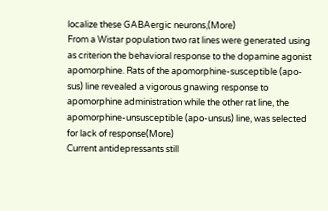localize these GABAergic neurons,(More)
From a Wistar population two rat lines were generated using as criterion the behavioral response to the dopamine agonist apomorphine. Rats of the apomorphine-susceptible (apo-sus) line revealed a vigorous gnawing response to apomorphine administration while the other rat line, the apomorphine-unsusceptible (apo-unsus) line, was selected for lack of response(More)
Current antidepressants still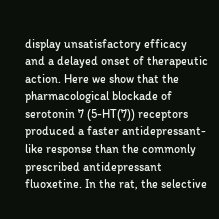display unsatisfactory efficacy and a delayed onset of therapeutic action. Here we show that the pharmacological blockade of serotonin 7 (5-HT(7)) receptors produced a faster antidepressant-like response than the commonly prescribed antidepressant fluoxetine. In the rat, the selective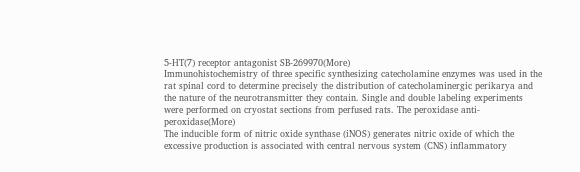5-HT(7) receptor antagonist SB-269970(More)
Immunohistochemistry of three specific synthesizing catecholamine enzymes was used in the rat spinal cord to determine precisely the distribution of catecholaminergic perikarya and the nature of the neurotransmitter they contain. Single and double labeling experiments were performed on cryostat sections from perfused rats. The peroxidase anti-peroxidase(More)
The inducible form of nitric oxide synthase (iNOS) generates nitric oxide of which the excessive production is associated with central nervous system (CNS) inflammatory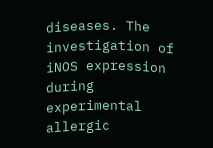diseases. The investigation of iNOS expression during experimental allergic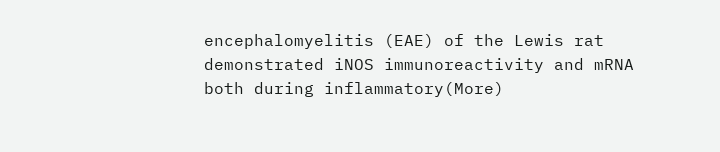encephalomyelitis (EAE) of the Lewis rat demonstrated iNOS immunoreactivity and mRNA both during inflammatory(More)